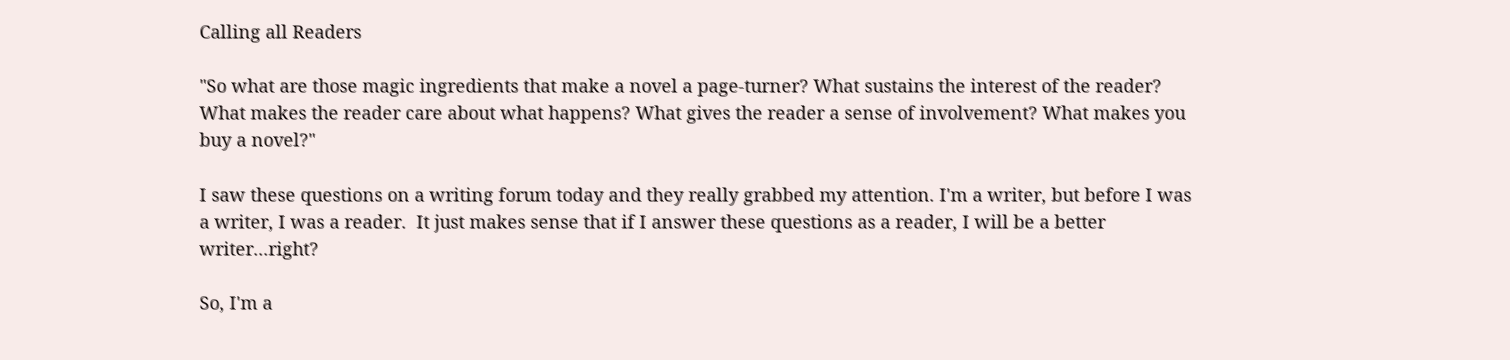Calling all Readers

"So what are those magic ingredients that make a novel a page-turner? What sustains the interest of the reader? What makes the reader care about what happens? What gives the reader a sense of involvement? What makes you buy a novel?"

I saw these questions on a writing forum today and they really grabbed my attention. I'm a writer, but before I was a writer, I was a reader.  It just makes sense that if I answer these questions as a reader, I will be a better writer...right?

So, I'm a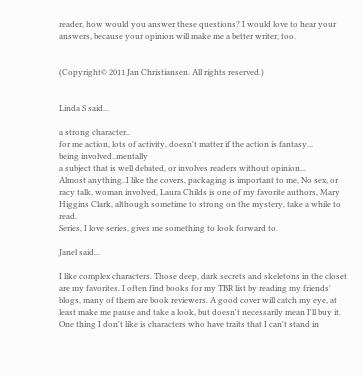reader, how would you answer these questions? I would love to hear your answers, because your opinion will make me a better writer, too.


(Copyright© 2011 Jan Christiansen. All rights reserved.)


Linda S said...

a strong character..
for me action, lots of activity, doesn't matter if the action is fantasy...
being involved..mentally
a subject that is well debated, or involves readers without opinion...
Almost anything..I like the covers, packaging is important to me, No sex, or racy talk, woman involved, Laura Childs is one of my favorite authors, Mary Higgins Clark, although sometime to strong on the mystery, take a while to read.
Series, I love series, gives me something to look forward to.

Janel said...

I like complex characters. Those deep, dark secrets and skeletons in the closet are my favorites. I often find books for my TBR list by reading my friends' blogs, many of them are book reviewers. A good cover will catch my eye, at least make me pause and take a look, but doesn't necessarily mean I'll buy it. One thing I don't like is characters who have traits that I can't stand in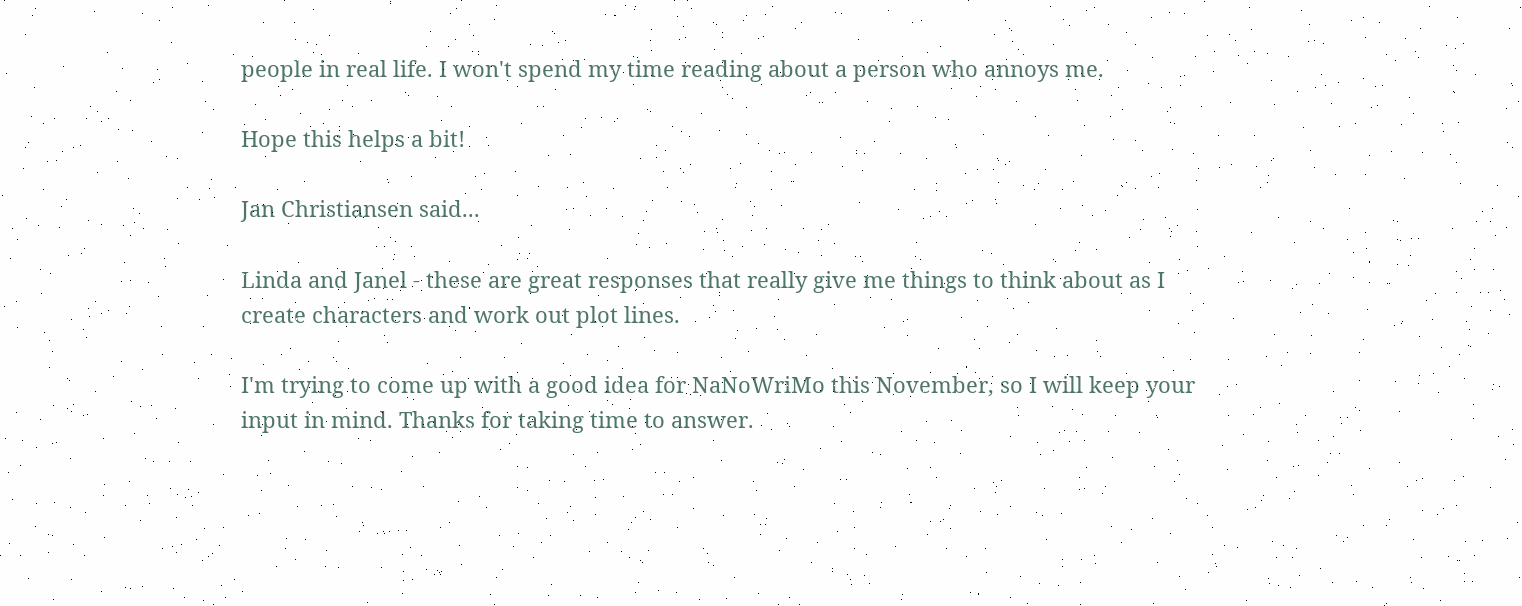people in real life. I won't spend my time reading about a person who annoys me.

Hope this helps a bit!

Jan Christiansen said...

Linda and Janel - these are great responses that really give me things to think about as I create characters and work out plot lines.

I'm trying to come up with a good idea for NaNoWriMo this November, so I will keep your input in mind. Thanks for taking time to answer.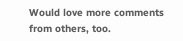Would love more comments from others, too.